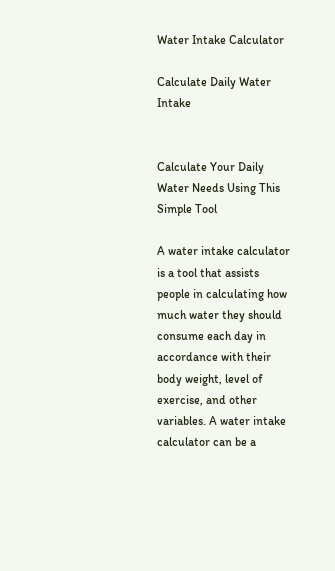Water Intake Calculator

Calculate Daily Water Intake


Calculate Your Daily Water Needs Using This Simple Tool

A water intake calculator is a tool that assists people in calculating how much water they should consume each day in accordance with their body weight, level of exercise, and other variables. A water intake calculator can be a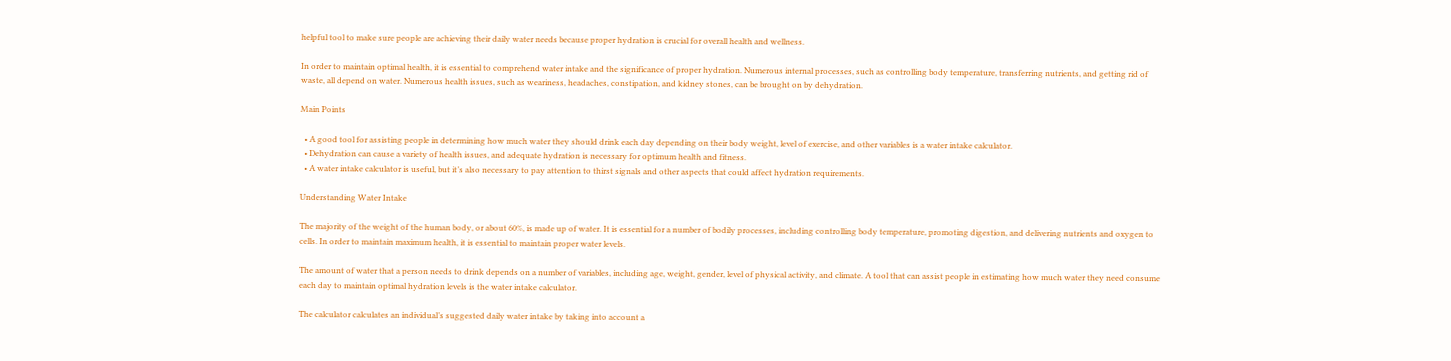helpful tool to make sure people are achieving their daily water needs because proper hydration is crucial for overall health and wellness.

In order to maintain optimal health, it is essential to comprehend water intake and the significance of proper hydration. Numerous internal processes, such as controlling body temperature, transferring nutrients, and getting rid of waste, all depend on water. Numerous health issues, such as weariness, headaches, constipation, and kidney stones, can be brought on by dehydration.

Main Points

  • A good tool for assisting people in determining how much water they should drink each day depending on their body weight, level of exercise, and other variables is a water intake calculator.
  • Dehydration can cause a variety of health issues, and adequate hydration is necessary for optimum health and fitness.
  • A water intake calculator is useful, but it’s also necessary to pay attention to thirst signals and other aspects that could affect hydration requirements.

Understanding Water Intake

The majority of the weight of the human body, or about 60%, is made up of water. It is essential for a number of bodily processes, including controlling body temperature, promoting digestion, and delivering nutrients and oxygen to cells. In order to maintain maximum health, it is essential to maintain proper water levels.

The amount of water that a person needs to drink depends on a number of variables, including age, weight, gender, level of physical activity, and climate. A tool that can assist people in estimating how much water they need consume each day to maintain optimal hydration levels is the water intake calculator.

The calculator calculates an individual’s suggested daily water intake by taking into account a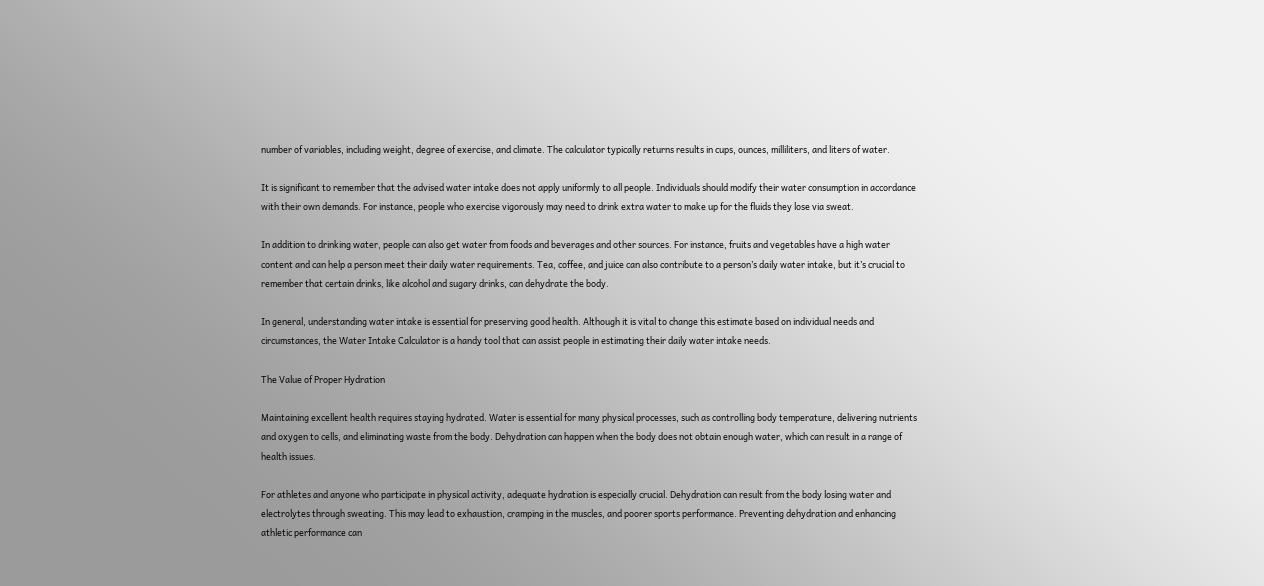number of variables, including weight, degree of exercise, and climate. The calculator typically returns results in cups, ounces, milliliters, and liters of water.

It is significant to remember that the advised water intake does not apply uniformly to all people. Individuals should modify their water consumption in accordance with their own demands. For instance, people who exercise vigorously may need to drink extra water to make up for the fluids they lose via sweat.

In addition to drinking water, people can also get water from foods and beverages and other sources. For instance, fruits and vegetables have a high water content and can help a person meet their daily water requirements. Tea, coffee, and juice can also contribute to a person’s daily water intake, but it’s crucial to remember that certain drinks, like alcohol and sugary drinks, can dehydrate the body.

In general, understanding water intake is essential for preserving good health. Although it is vital to change this estimate based on individual needs and circumstances, the Water Intake Calculator is a handy tool that can assist people in estimating their daily water intake needs.

The Value of Proper Hydration

Maintaining excellent health requires staying hydrated. Water is essential for many physical processes, such as controlling body temperature, delivering nutrients and oxygen to cells, and eliminating waste from the body. Dehydration can happen when the body does not obtain enough water, which can result in a range of health issues.

For athletes and anyone who participate in physical activity, adequate hydration is especially crucial. Dehydration can result from the body losing water and electrolytes through sweating. This may lead to exhaustion, cramping in the muscles, and poorer sports performance. Preventing dehydration and enhancing athletic performance can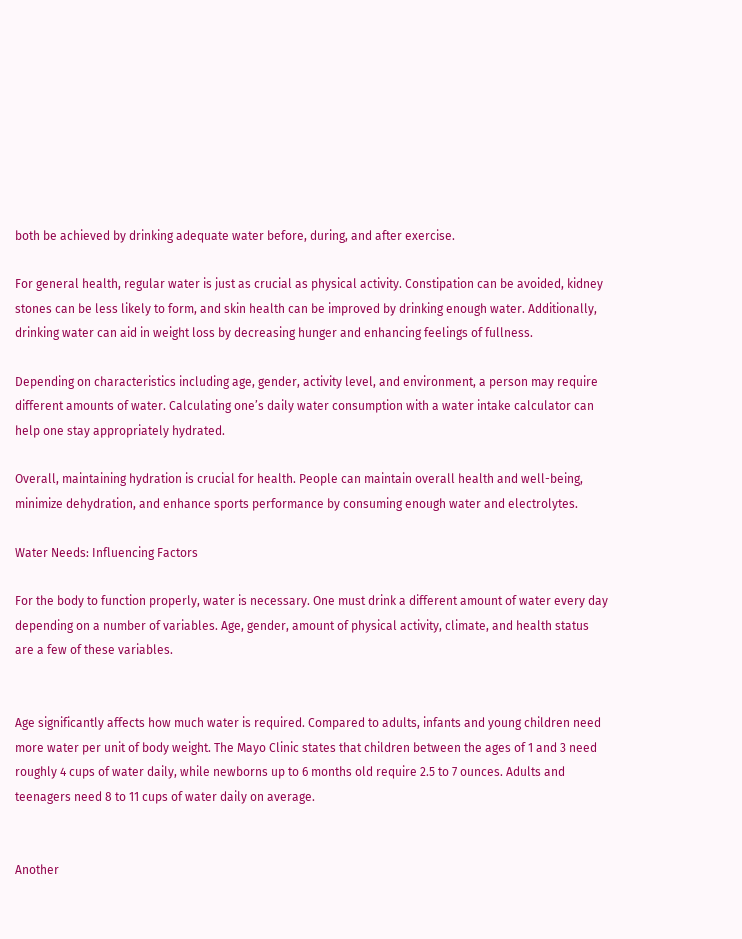both be achieved by drinking adequate water before, during, and after exercise.

For general health, regular water is just as crucial as physical activity. Constipation can be avoided, kidney stones can be less likely to form, and skin health can be improved by drinking enough water. Additionally, drinking water can aid in weight loss by decreasing hunger and enhancing feelings of fullness.

Depending on characteristics including age, gender, activity level, and environment, a person may require different amounts of water. Calculating one’s daily water consumption with a water intake calculator can help one stay appropriately hydrated.

Overall, maintaining hydration is crucial for health. People can maintain overall health and well-being, minimize dehydration, and enhance sports performance by consuming enough water and electrolytes.

Water Needs: Influencing Factors

For the body to function properly, water is necessary. One must drink a different amount of water every day depending on a number of variables. Age, gender, amount of physical activity, climate, and health status are a few of these variables.


Age significantly affects how much water is required. Compared to adults, infants and young children need more water per unit of body weight. The Mayo Clinic states that children between the ages of 1 and 3 need roughly 4 cups of water daily, while newborns up to 6 months old require 2.5 to 7 ounces. Adults and teenagers need 8 to 11 cups of water daily on average.


Another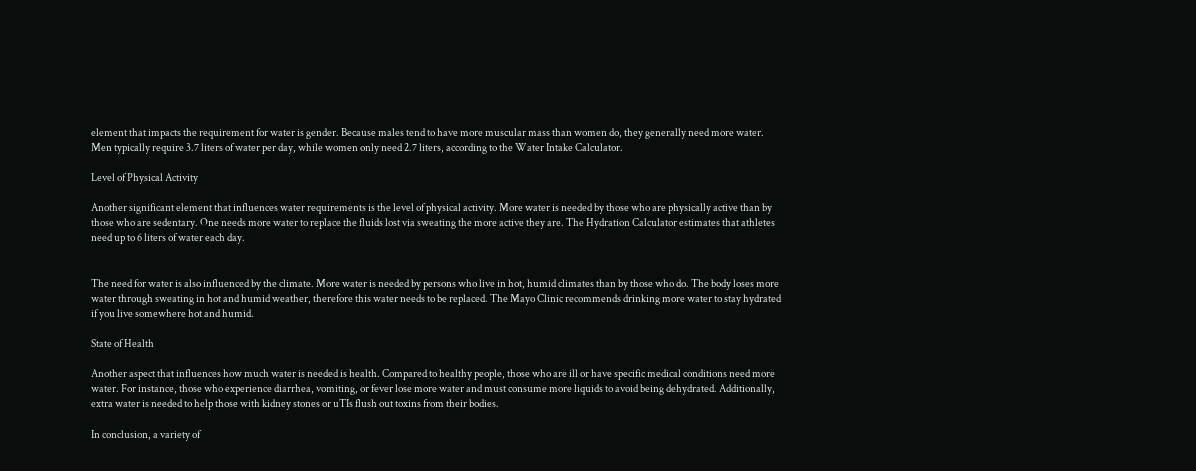element that impacts the requirement for water is gender. Because males tend to have more muscular mass than women do, they generally need more water. Men typically require 3.7 liters of water per day, while women only need 2.7 liters, according to the Water Intake Calculator.

Level of Physical Activity

Another significant element that influences water requirements is the level of physical activity. More water is needed by those who are physically active than by those who are sedentary. One needs more water to replace the fluids lost via sweating the more active they are. The Hydration Calculator estimates that athletes need up to 6 liters of water each day.


The need for water is also influenced by the climate. More water is needed by persons who live in hot, humid climates than by those who do. The body loses more water through sweating in hot and humid weather, therefore this water needs to be replaced. The Mayo Clinic recommends drinking more water to stay hydrated if you live somewhere hot and humid.

State of Health

Another aspect that influences how much water is needed is health. Compared to healthy people, those who are ill or have specific medical conditions need more water. For instance, those who experience diarrhea, vomiting, or fever lose more water and must consume more liquids to avoid being dehydrated. Additionally, extra water is needed to help those with kidney stones or uTIs flush out toxins from their bodies.

In conclusion, a variety of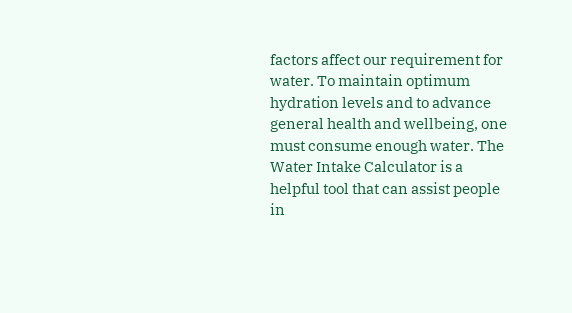factors affect our requirement for water. To maintain optimum hydration levels and to advance general health and wellbeing, one must consume enough water. The Water Intake Calculator is a helpful tool that can assist people in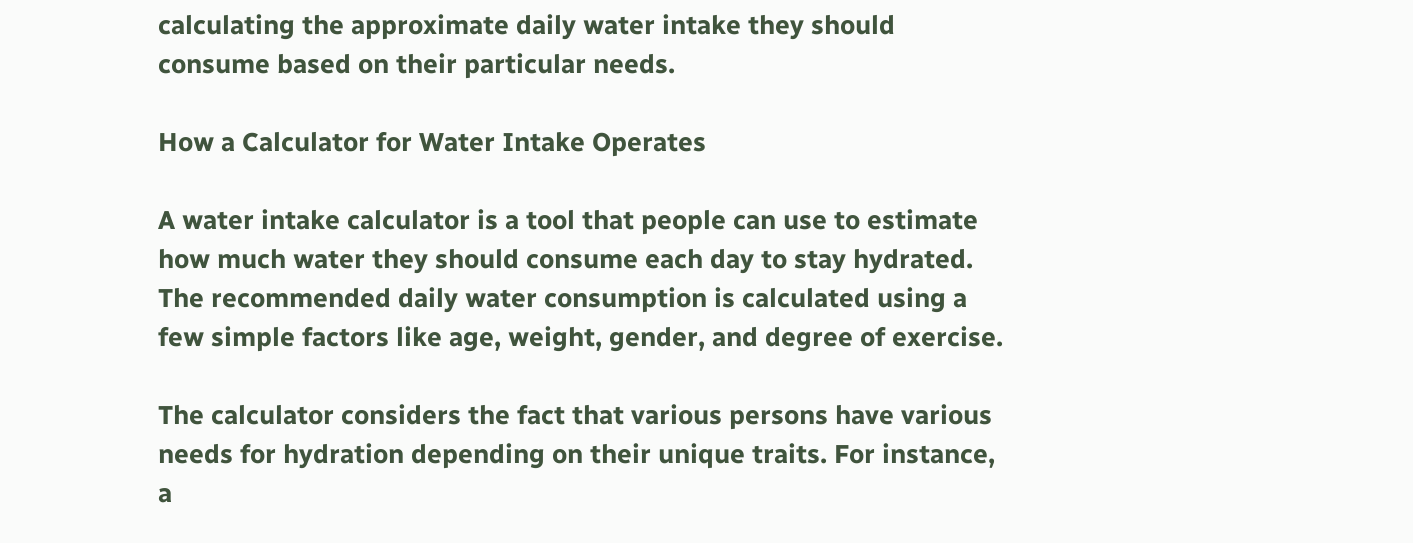calculating the approximate daily water intake they should consume based on their particular needs.

How a Calculator for Water Intake Operates

A water intake calculator is a tool that people can use to estimate how much water they should consume each day to stay hydrated. The recommended daily water consumption is calculated using a few simple factors like age, weight, gender, and degree of exercise.

The calculator considers the fact that various persons have various needs for hydration depending on their unique traits. For instance, a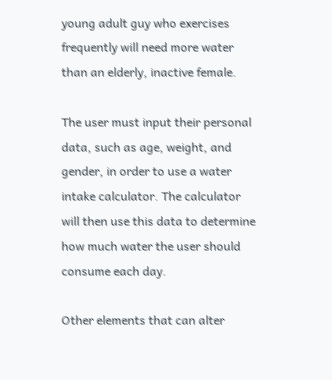young adult guy who exercises frequently will need more water than an elderly, inactive female.

The user must input their personal data, such as age, weight, and gender, in order to use a water intake calculator. The calculator will then use this data to determine how much water the user should consume each day.

Other elements that can alter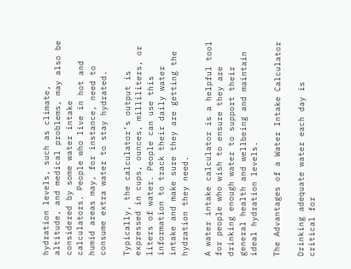hydration levels, such as climate, altitude, and medical problems, may also be considered by some water intake calculators. People who live in hot and humid areas may, for instance, need to consume extra water to stay hydrated.

Typically, the calculator’s output is expressed in cups, ounces, milliliters, or liters of water. People can use this information to track their daily water intake and make sure they are getting the hydration they need.

A water intake calculator is a helpful tool for people who wish to ensure they are drinking enough water to support their general health and wellbeing and maintain ideal hydration levels.

The Advantages of a Water Intake Calculator

Drinking adequate water each day is critical for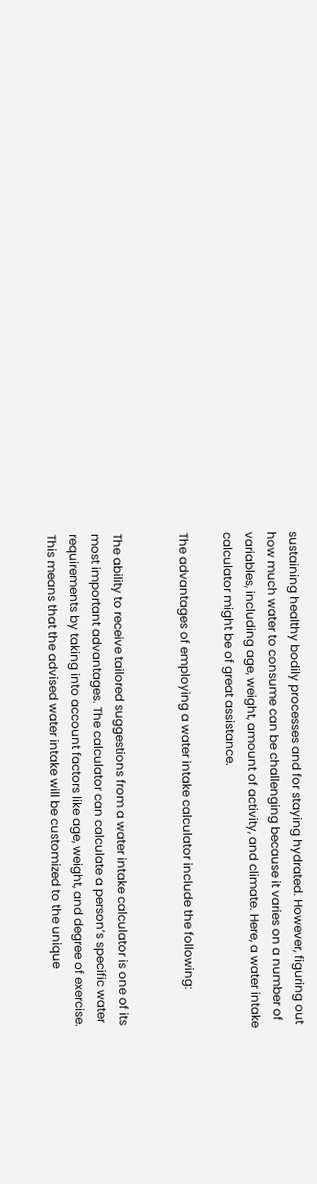sustaining healthy bodily processes and for staying hydrated. However, figuring out how much water to consume can be challenging because it varies on a number of variables, including age, weight, amount of activity, and climate. Here, a water intake calculator might be of great assistance.

The advantages of employing a water intake calculator include the following:


The ability to receive tailored suggestions from a water intake calculator is one of its most important advantages. The calculator can calculate a person’s specific water requirements by taking into account factors like age, weight, and degree of exercise. This means that the advised water intake will be customized to the unique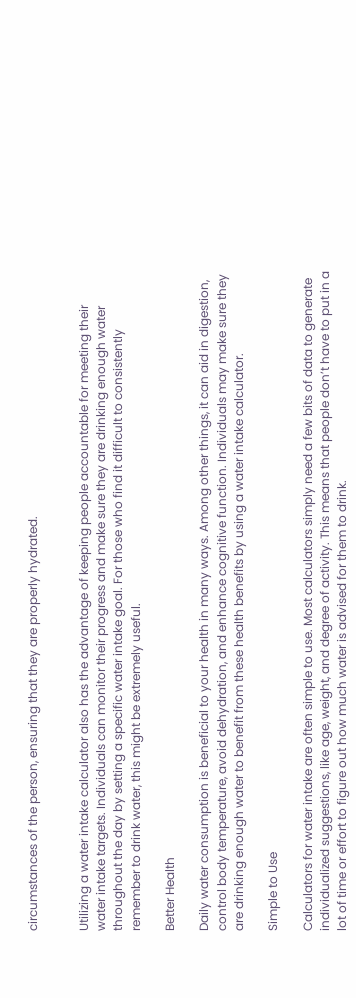circumstances of the person, ensuring that they are properly hydrated.


Utilizing a water intake calculator also has the advantage of keeping people accountable for meeting their water intake targets. Individuals can monitor their progress and make sure they are drinking enough water throughout the day by setting a specific water intake goal. For those who find it difficult to consistently remember to drink water, this might be extremely useful.

Better Health

Daily water consumption is beneficial to your health in many ways. Among other things, it can aid in digestion, control body temperature, avoid dehydration, and enhance cognitive function. Individuals may make sure they are drinking enough water to benefit from these health benefits by using a water intake calculator.

Simple to Use

Calculators for water intake are often simple to use. Most calculators simply need a few bits of data to generate individualized suggestions, like age, weight, and degree of activity. This means that people don’t have to put in a lot of time or effort to figure out how much water is advised for them to drink.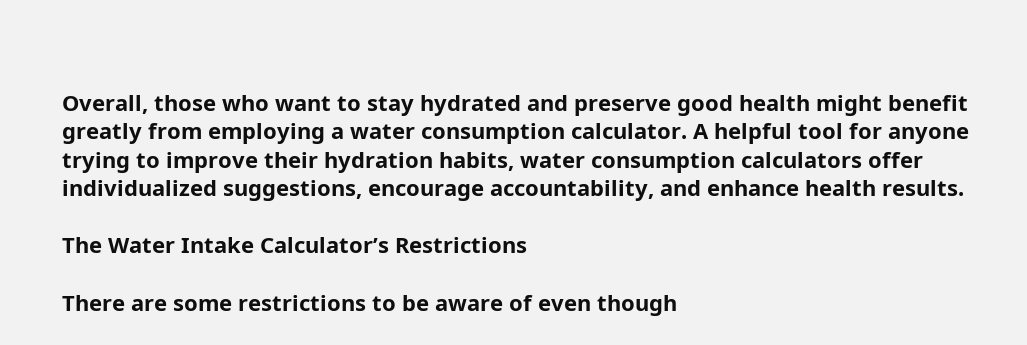Overall, those who want to stay hydrated and preserve good health might benefit greatly from employing a water consumption calculator. A helpful tool for anyone trying to improve their hydration habits, water consumption calculators offer individualized suggestions, encourage accountability, and enhance health results.

The Water Intake Calculator’s Restrictions

There are some restrictions to be aware of even though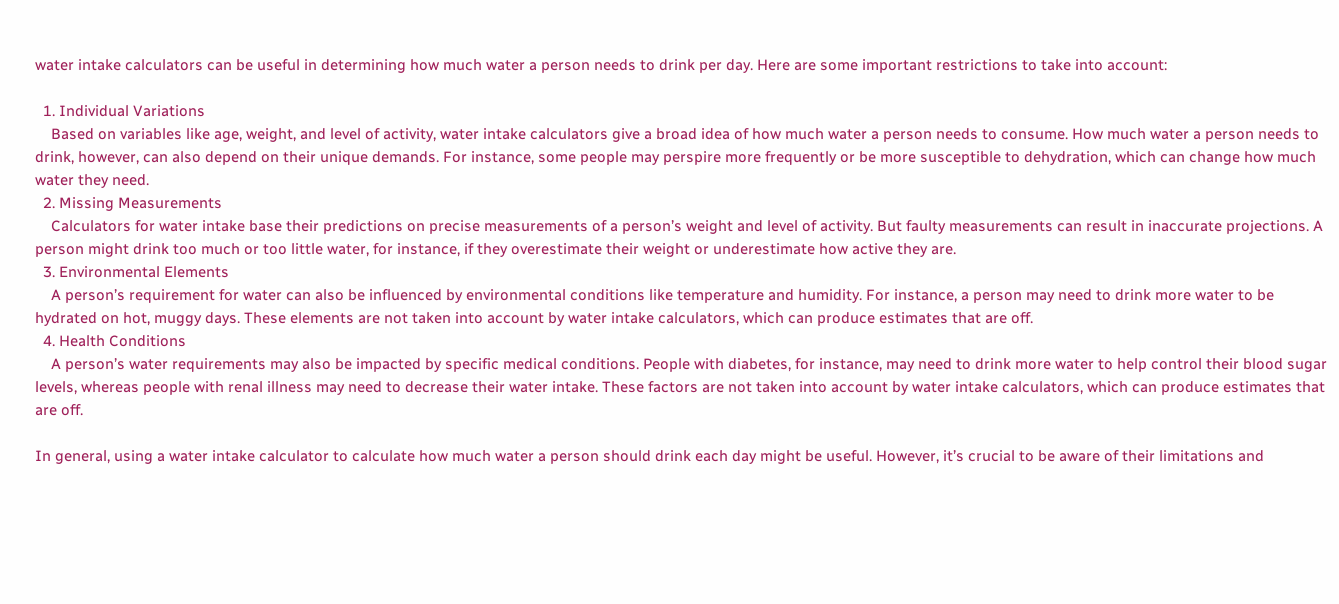water intake calculators can be useful in determining how much water a person needs to drink per day. Here are some important restrictions to take into account:

  1. Individual Variations
    Based on variables like age, weight, and level of activity, water intake calculators give a broad idea of how much water a person needs to consume. How much water a person needs to drink, however, can also depend on their unique demands. For instance, some people may perspire more frequently or be more susceptible to dehydration, which can change how much water they need.
  2. Missing Measurements
    Calculators for water intake base their predictions on precise measurements of a person’s weight and level of activity. But faulty measurements can result in inaccurate projections. A person might drink too much or too little water, for instance, if they overestimate their weight or underestimate how active they are.
  3. Environmental Elements
    A person’s requirement for water can also be influenced by environmental conditions like temperature and humidity. For instance, a person may need to drink more water to be hydrated on hot, muggy days. These elements are not taken into account by water intake calculators, which can produce estimates that are off.
  4. Health Conditions
    A person’s water requirements may also be impacted by specific medical conditions. People with diabetes, for instance, may need to drink more water to help control their blood sugar levels, whereas people with renal illness may need to decrease their water intake. These factors are not taken into account by water intake calculators, which can produce estimates that are off.

In general, using a water intake calculator to calculate how much water a person should drink each day might be useful. However, it’s crucial to be aware of their limitations and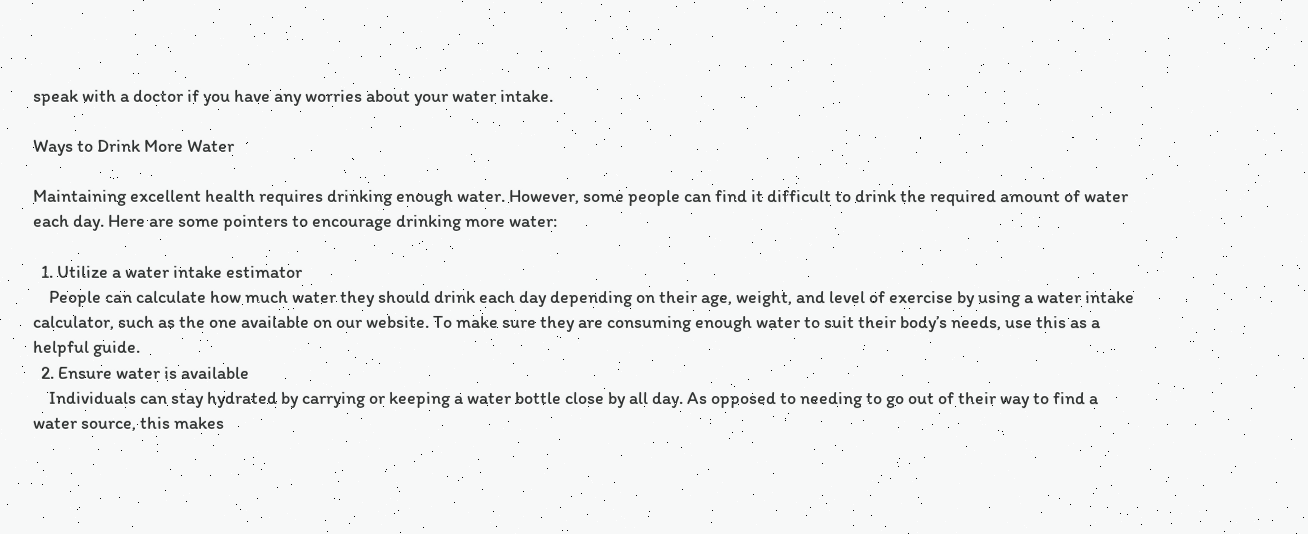speak with a doctor if you have any worries about your water intake.

Ways to Drink More Water

Maintaining excellent health requires drinking enough water. However, some people can find it difficult to drink the required amount of water each day. Here are some pointers to encourage drinking more water:

  1. Utilize a water intake estimator
    People can calculate how much water they should drink each day depending on their age, weight, and level of exercise by using a water intake calculator, such as the one available on our website. To make sure they are consuming enough water to suit their body’s needs, use this as a helpful guide.
  2. Ensure water is available
    Individuals can stay hydrated by carrying or keeping a water bottle close by all day. As opposed to needing to go out of their way to find a water source, this makes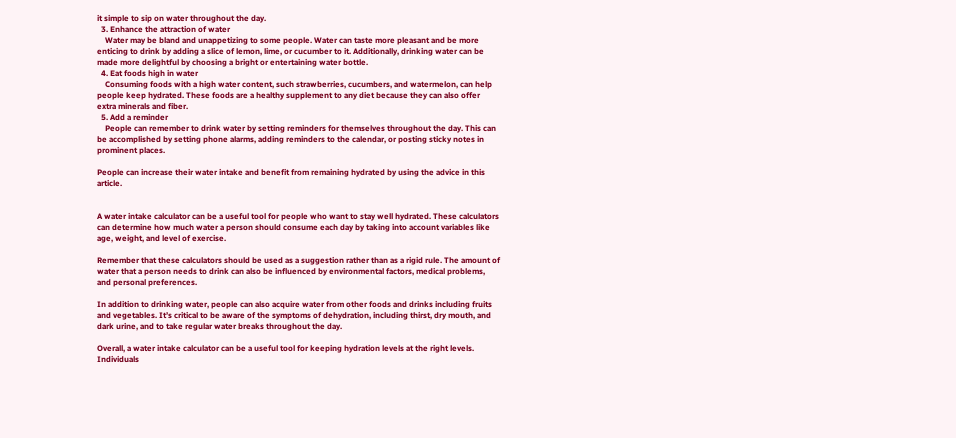it simple to sip on water throughout the day.
  3. Enhance the attraction of water
    Water may be bland and unappetizing to some people. Water can taste more pleasant and be more enticing to drink by adding a slice of lemon, lime, or cucumber to it. Additionally, drinking water can be made more delightful by choosing a bright or entertaining water bottle.
  4. Eat foods high in water
    Consuming foods with a high water content, such strawberries, cucumbers, and watermelon, can help people keep hydrated. These foods are a healthy supplement to any diet because they can also offer extra minerals and fiber.
  5. Add a reminder
    People can remember to drink water by setting reminders for themselves throughout the day. This can be accomplished by setting phone alarms, adding reminders to the calendar, or posting sticky notes in prominent places.

People can increase their water intake and benefit from remaining hydrated by using the advice in this article.


A water intake calculator can be a useful tool for people who want to stay well hydrated. These calculators can determine how much water a person should consume each day by taking into account variables like age, weight, and level of exercise.

Remember that these calculators should be used as a suggestion rather than as a rigid rule. The amount of water that a person needs to drink can also be influenced by environmental factors, medical problems, and personal preferences.

In addition to drinking water, people can also acquire water from other foods and drinks including fruits and vegetables. It’s critical to be aware of the symptoms of dehydration, including thirst, dry mouth, and dark urine, and to take regular water breaks throughout the day.

Overall, a water intake calculator can be a useful tool for keeping hydration levels at the right levels. Individuals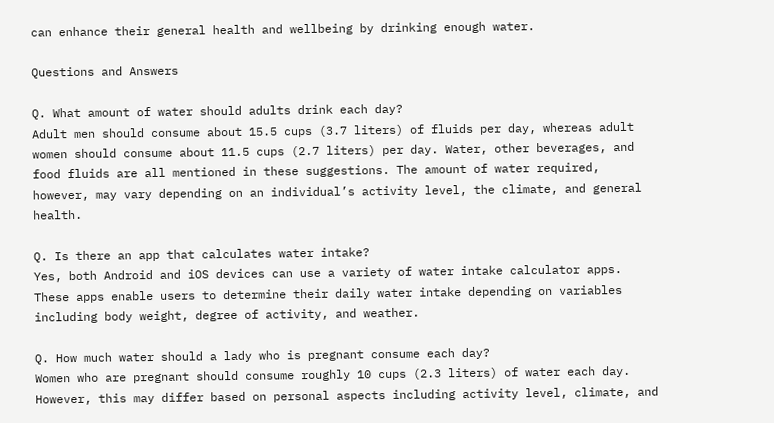can enhance their general health and wellbeing by drinking enough water.

Questions and Answers

Q. What amount of water should adults drink each day?
Adult men should consume about 15.5 cups (3.7 liters) of fluids per day, whereas adult women should consume about 11.5 cups (2.7 liters) per day. Water, other beverages, and food fluids are all mentioned in these suggestions. The amount of water required, however, may vary depending on an individual’s activity level, the climate, and general health.

Q. Is there an app that calculates water intake?
Yes, both Android and iOS devices can use a variety of water intake calculator apps. These apps enable users to determine their daily water intake depending on variables including body weight, degree of activity, and weather.

Q. How much water should a lady who is pregnant consume each day?
Women who are pregnant should consume roughly 10 cups (2.3 liters) of water each day. However, this may differ based on personal aspects including activity level, climate, and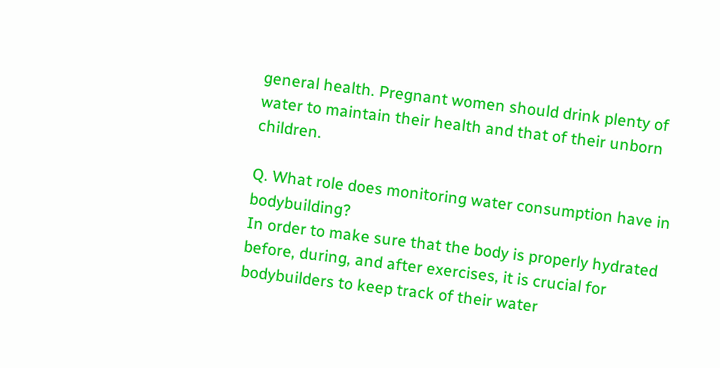general health. Pregnant women should drink plenty of water to maintain their health and that of their unborn children.

Q. What role does monitoring water consumption have in bodybuilding?
In order to make sure that the body is properly hydrated before, during, and after exercises, it is crucial for bodybuilders to keep track of their water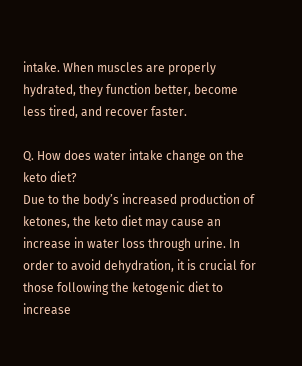intake. When muscles are properly hydrated, they function better, become less tired, and recover faster.

Q. How does water intake change on the keto diet?
Due to the body’s increased production of ketones, the keto diet may cause an increase in water loss through urine. In order to avoid dehydration, it is crucial for those following the ketogenic diet to increase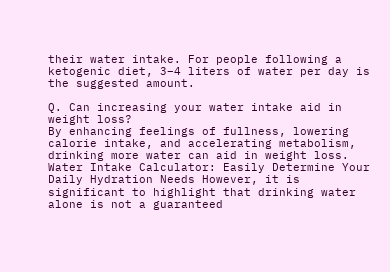their water intake. For people following a ketogenic diet, 3–4 liters of water per day is the suggested amount.

Q. Can increasing your water intake aid in weight loss?
By enhancing feelings of fullness, lowering calorie intake, and accelerating metabolism, drinking more water can aid in weight loss. Water Intake Calculator: Easily Determine Your Daily Hydration Needs However, it is significant to highlight that drinking water alone is not a guaranteed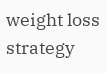weight loss strategy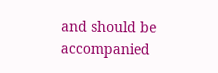and should be accompanied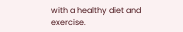with a healthy diet and exercise.